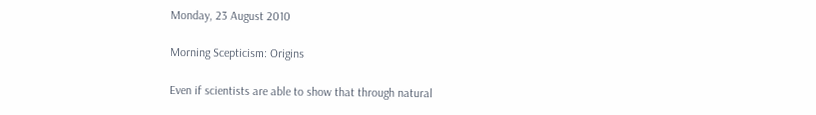Monday, 23 August 2010

Morning Scepticism: Origins

Even if scientists are able to show that through natural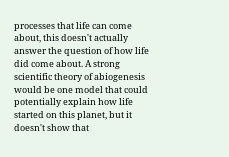processes that life can come about, this doesn't actually answer the question of how life did come about. A strong scientific theory of abiogenesis would be one model that could potentially explain how life started on this planet, but it doesn't show that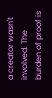a creator wasn't involved. The burden of proof is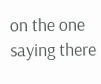on the one saying there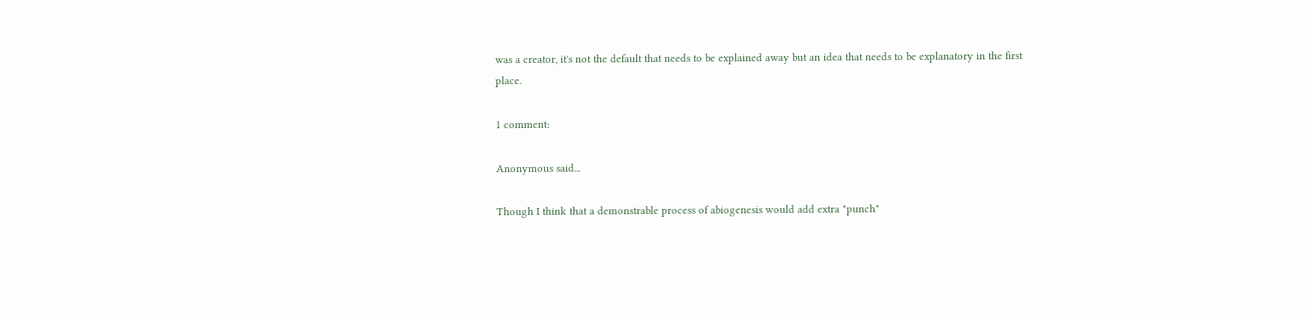was a creator, it's not the default that needs to be explained away but an idea that needs to be explanatory in the first place.

1 comment:

Anonymous said...

Though I think that a demonstrable process of abiogenesis would add extra "punch"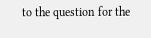to the question for the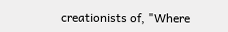creationists of, "Where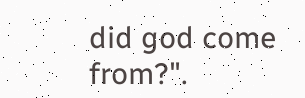did god come from?".